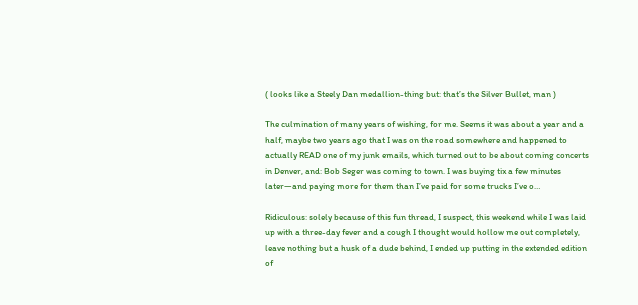( looks like a Steely Dan medallion-thing but: that’s the Silver Bullet, man )

The culmination of many years of wishing, for me. Seems it was about a year and a half, maybe two years ago that I was on the road somewhere and happened to actually READ one of my junk emails, which turned out to be about coming concerts in Denver, and: Bob Seger was coming to town. I was buying tix a few minutes later—and paying more for them than I’ve paid for some trucks I’ve o…

Ridiculous: solely because of this fun thread, I suspect, this weekend while I was laid up with a three-day fever and a cough I thought would hollow me out completely, leave nothing but a husk of a dude behind, I ended up putting in the extended edition of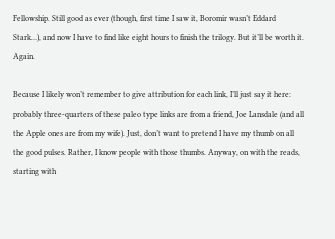Fellowship. Still good as ever (though, first time I saw it, Boromir wasn’t Eddard Stark…), and now I have to find like eight hours to finish the trilogy. But it’ll be worth it. Again.

Because I likely won’t remember to give attribution for each link, I’ll just say it here: probably three-quarters of these paleo type links are from a friend, Joe Lansdale (and all the Apple ones are from my wife). Just, don’t want to pretend I have my thumb on all the good pulses. Rather, I know people with those thumbs. Anyway, on with the reads, starting with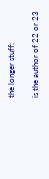the longer stuff:

is the author of 22 or 23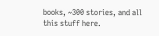books, ~300 stories, and all this stuff here.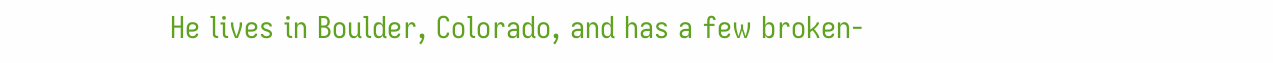He lives in Boulder, Colorado, and has a few broken-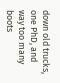down old trucks, one PhD, and way too many boots